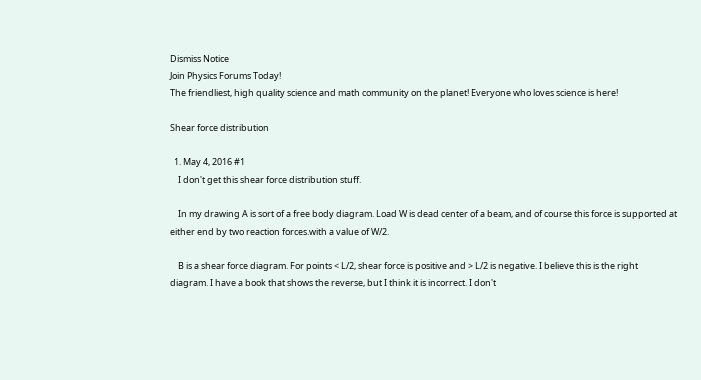Dismiss Notice
Join Physics Forums Today!
The friendliest, high quality science and math community on the planet! Everyone who loves science is here!

Shear force distribution

  1. May 4, 2016 #1
    I don't get this shear force distribution stuff.

    In my drawing A is sort of a free body diagram. Load W is dead center of a beam, and of course this force is supported at either end by two reaction forces.with a value of W/2.

    B is a shear force diagram. For points < L/2, shear force is positive and > L/2 is negative. I believe this is the right diagram. I have a book that shows the reverse, but I think it is incorrect. I don't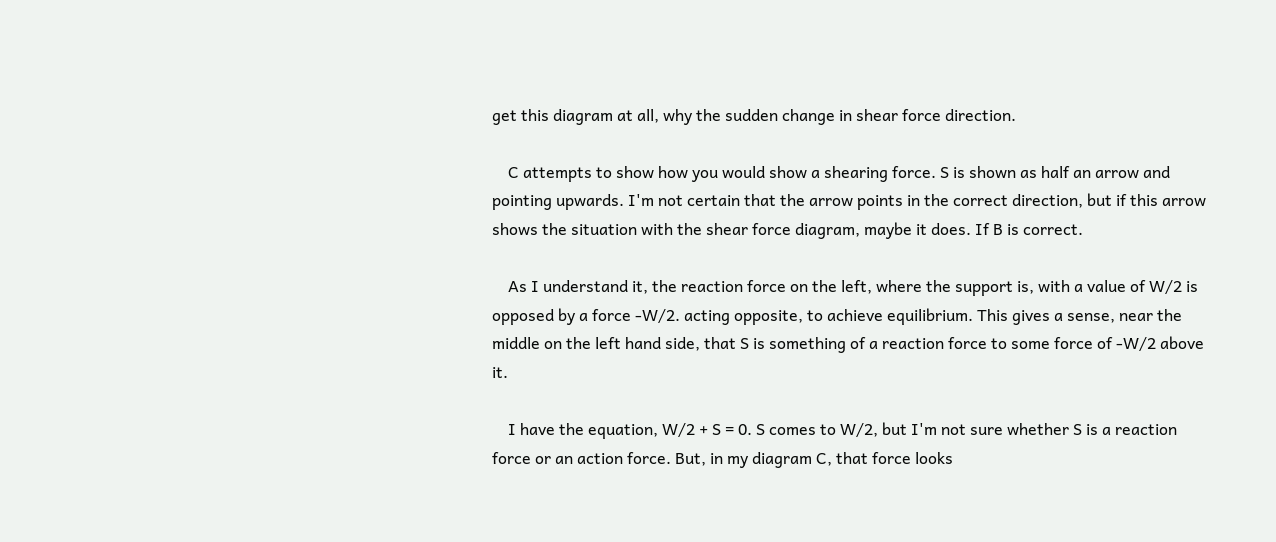get this diagram at all, why the sudden change in shear force direction.

    C attempts to show how you would show a shearing force. S is shown as half an arrow and pointing upwards. I'm not certain that the arrow points in the correct direction, but if this arrow shows the situation with the shear force diagram, maybe it does. If B is correct.

    As I understand it, the reaction force on the left, where the support is, with a value of W/2 is opposed by a force -W/2. acting opposite, to achieve equilibrium. This gives a sense, near the middle on the left hand side, that S is something of a reaction force to some force of -W/2 above it.

    I have the equation, W/2 + S = 0. S comes to W/2, but I'm not sure whether S is a reaction force or an action force. But, in my diagram C, that force looks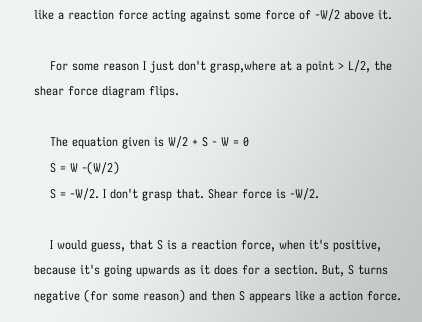like a reaction force acting against some force of -W/2 above it.

    For some reason I just don't grasp,where at a point > L/2, the shear force diagram flips.

    The equation given is W/2 + S - W = 0
    S = W -(W/2)
    S = -W/2. I don't grasp that. Shear force is -W/2.

    I would guess, that S is a reaction force, when it's positive, because it's going upwards as it does for a section. But, S turns negative (for some reason) and then S appears like a action force.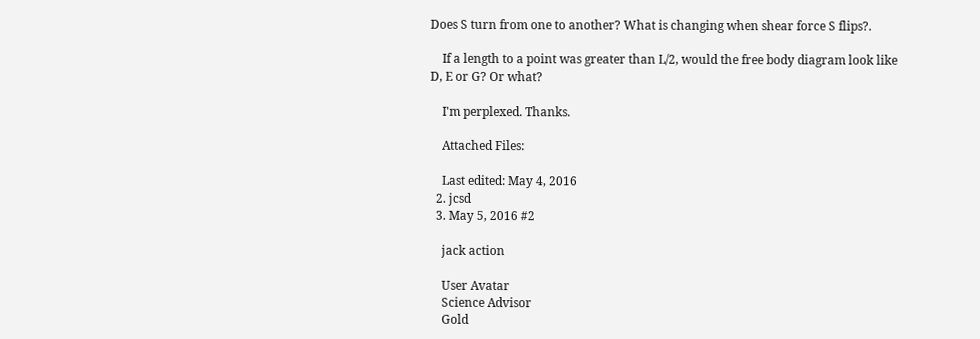Does S turn from one to another? What is changing when shear force S flips?.

    If a length to a point was greater than L/2, would the free body diagram look like D, E or G? Or what?

    I'm perplexed. Thanks.

    Attached Files:

    Last edited: May 4, 2016
  2. jcsd
  3. May 5, 2016 #2

    jack action

    User Avatar
    Science Advisor
    Gold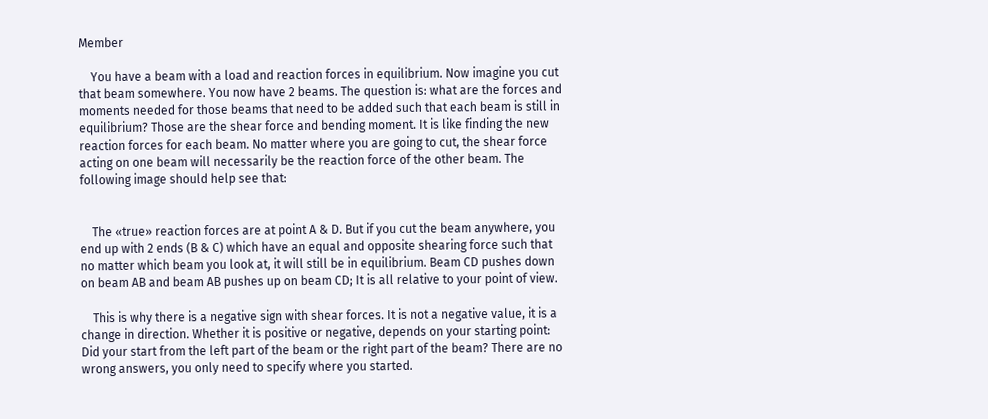Member

    You have a beam with a load and reaction forces in equilibrium. Now imagine you cut that beam somewhere. You now have 2 beams. The question is: what are the forces and moments needed for those beams that need to be added such that each beam is still in equilibrium? Those are the shear force and bending moment. It is like finding the new reaction forces for each beam. No matter where you are going to cut, the shear force acting on one beam will necessarily be the reaction force of the other beam. The following image should help see that:


    The «true» reaction forces are at point A & D. But if you cut the beam anywhere, you end up with 2 ends (B & C) which have an equal and opposite shearing force such that no matter which beam you look at, it will still be in equilibrium. Beam CD pushes down on beam AB and beam AB pushes up on beam CD; It is all relative to your point of view.

    This is why there is a negative sign with shear forces. It is not a negative value, it is a change in direction. Whether it is positive or negative, depends on your starting point: Did your start from the left part of the beam or the right part of the beam? There are no wrong answers, you only need to specify where you started.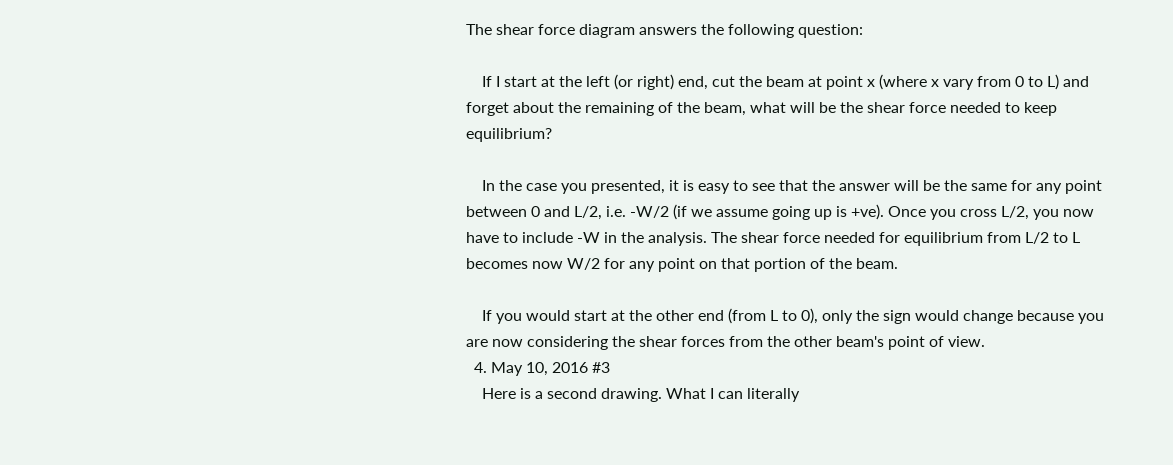The shear force diagram answers the following question:

    If I start at the left (or right) end, cut the beam at point x (where x vary from 0 to L) and forget about the remaining of the beam, what will be the shear force needed to keep equilibrium?

    In the case you presented, it is easy to see that the answer will be the same for any point between 0 and L/2, i.e. -W/2 (if we assume going up is +ve). Once you cross L/2, you now have to include -W in the analysis. The shear force needed for equilibrium from L/2 to L becomes now W/2 for any point on that portion of the beam.

    If you would start at the other end (from L to 0), only the sign would change because you are now considering the shear forces from the other beam's point of view.
  4. May 10, 2016 #3
    Here is a second drawing. What I can literally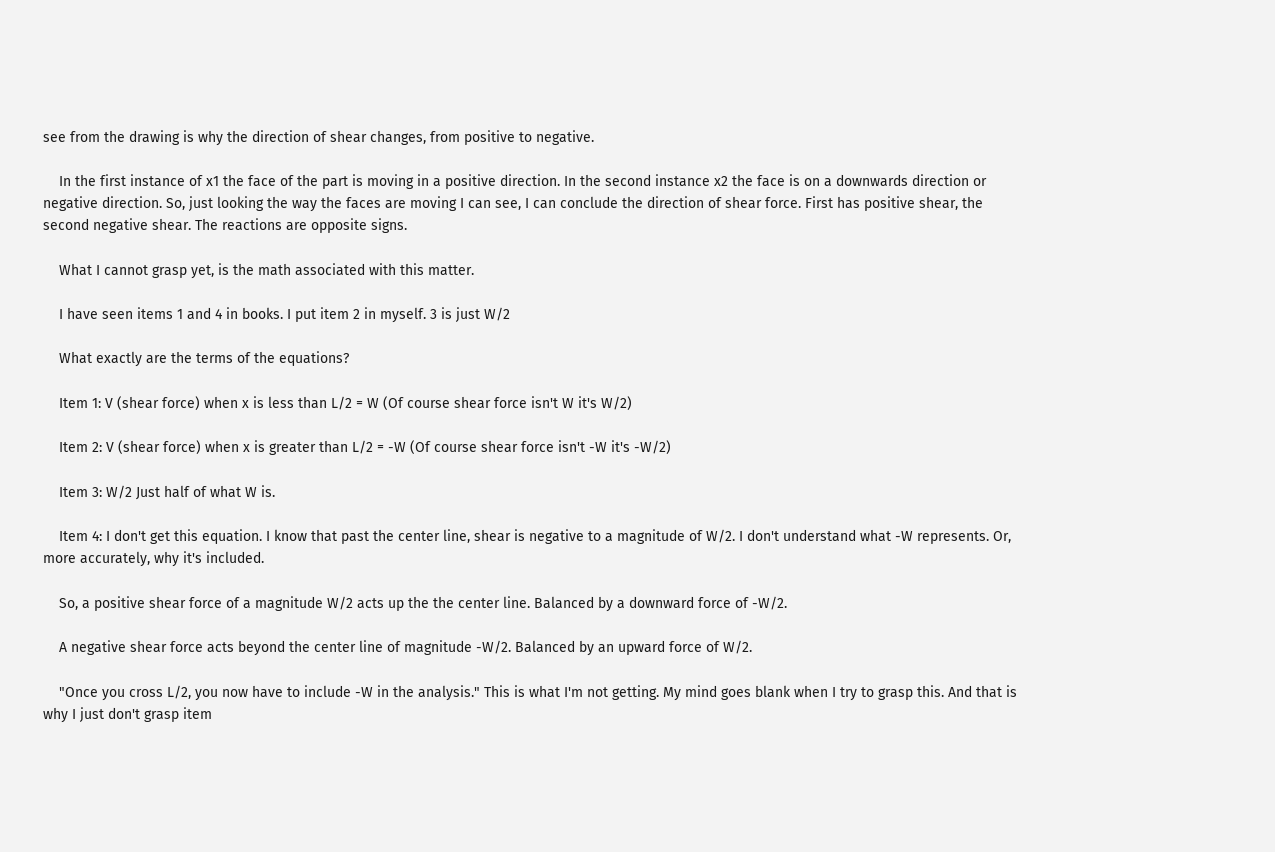see from the drawing is why the direction of shear changes, from positive to negative.

    In the first instance of x1 the face of the part is moving in a positive direction. In the second instance x2 the face is on a downwards direction or negative direction. So, just looking the way the faces are moving I can see, I can conclude the direction of shear force. First has positive shear, the second negative shear. The reactions are opposite signs.

    What I cannot grasp yet, is the math associated with this matter.

    I have seen items 1 and 4 in books. I put item 2 in myself. 3 is just W/2

    What exactly are the terms of the equations?

    Item 1: V (shear force) when x is less than L/2 = W (Of course shear force isn't W it's W/2)

    Item 2: V (shear force) when x is greater than L/2 = -W (Of course shear force isn't -W it's -W/2)

    Item 3: W/2 Just half of what W is.

    Item 4: I don't get this equation. I know that past the center line, shear is negative to a magnitude of W/2. I don't understand what -W represents. Or, more accurately, why it's included.

    So, a positive shear force of a magnitude W/2 acts up the the center line. Balanced by a downward force of -W/2.

    A negative shear force acts beyond the center line of magnitude -W/2. Balanced by an upward force of W/2.

    "Once you cross L/2, you now have to include -W in the analysis." This is what I'm not getting. My mind goes blank when I try to grasp this. And that is why I just don't grasp item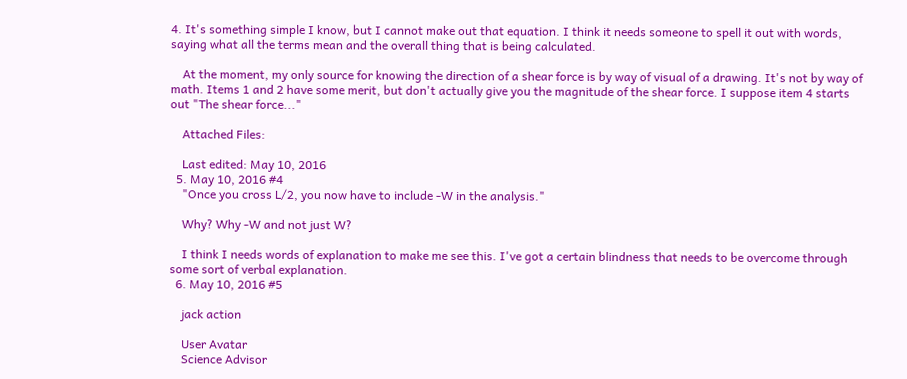4. It's something simple I know, but I cannot make out that equation. I think it needs someone to spell it out with words, saying what all the terms mean and the overall thing that is being calculated.

    At the moment, my only source for knowing the direction of a shear force is by way of visual of a drawing. It's not by way of math. Items 1 and 2 have some merit, but don't actually give you the magnitude of the shear force. I suppose item 4 starts out "The shear force..."

    Attached Files:

    Last edited: May 10, 2016
  5. May 10, 2016 #4
    "Once you cross L/2, you now have to include -W in the analysis."

    Why? Why -W and not just W?

    I think I needs words of explanation to make me see this. I've got a certain blindness that needs to be overcome through some sort of verbal explanation.
  6. May 10, 2016 #5

    jack action

    User Avatar
    Science Advisor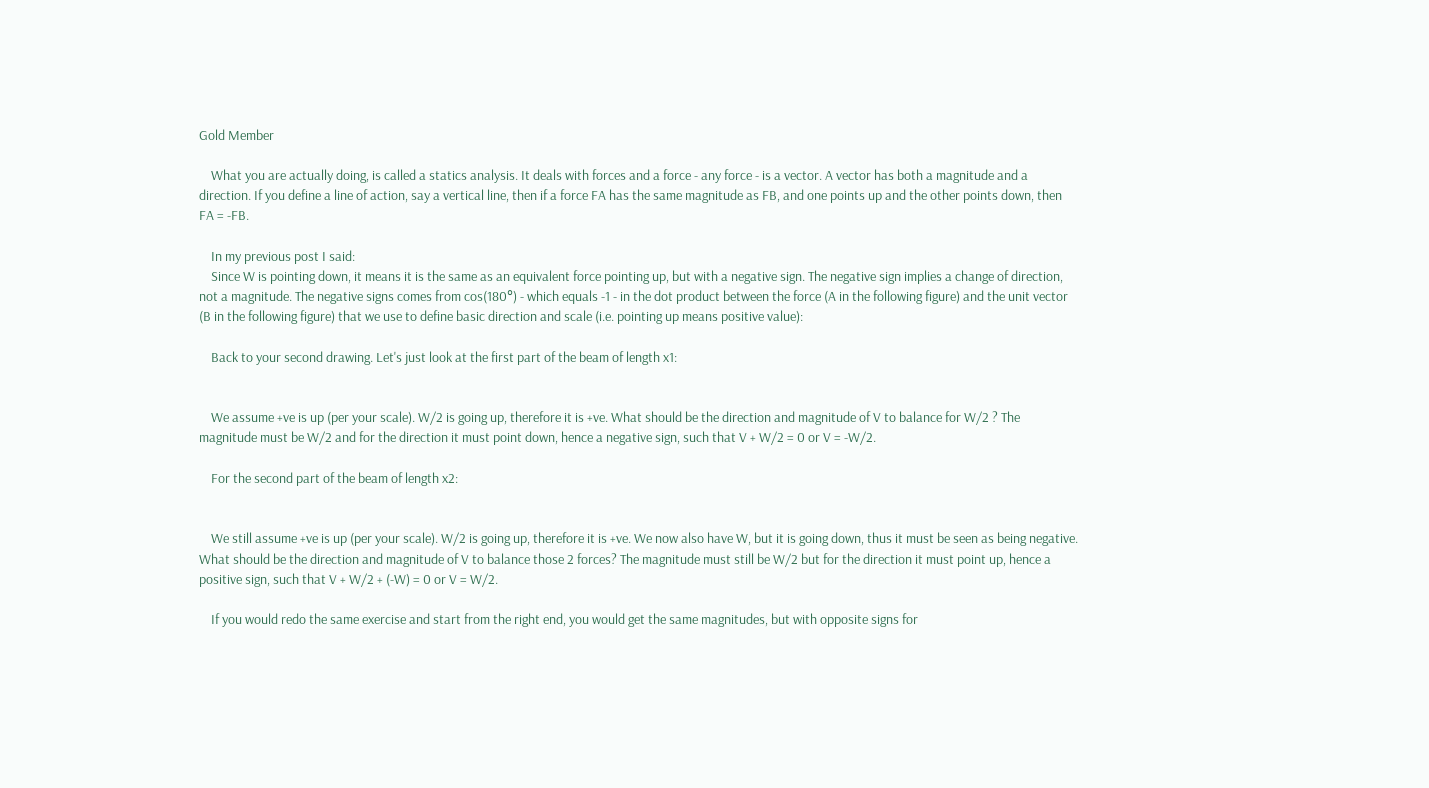Gold Member

    What you are actually doing, is called a statics analysis. It deals with forces and a force - any force - is a vector. A vector has both a magnitude and a direction. If you define a line of action, say a vertical line, then if a force FA has the same magnitude as FB, and one points up and the other points down, then FA = -FB.

    In my previous post I said:
    Since W is pointing down, it means it is the same as an equivalent force pointing up, but with a negative sign. The negative sign implies a change of direction, not a magnitude. The negative signs comes from cos(180°) - which equals -1 - in the dot product between the force (A in the following figure) and the unit vector (B in the following figure) that we use to define basic direction and scale (i.e. pointing up means positive value):

    Back to your second drawing. Let's just look at the first part of the beam of length x1:


    We assume +ve is up (per your scale). W/2 is going up, therefore it is +ve. What should be the direction and magnitude of V to balance for W/2 ? The magnitude must be W/2 and for the direction it must point down, hence a negative sign, such that V + W/2 = 0 or V = -W/2.

    For the second part of the beam of length x2:


    We still assume +ve is up (per your scale). W/2 is going up, therefore it is +ve. We now also have W, but it is going down, thus it must be seen as being negative. What should be the direction and magnitude of V to balance those 2 forces? The magnitude must still be W/2 but for the direction it must point up, hence a positive sign, such that V + W/2 + (-W) = 0 or V = W/2.

    If you would redo the same exercise and start from the right end, you would get the same magnitudes, but with opposite signs for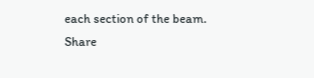each section of the beam.
Share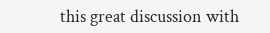this great discussion with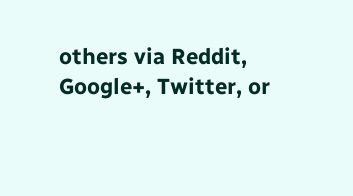others via Reddit, Google+, Twitter, or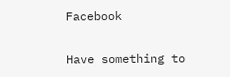Facebook

Have something to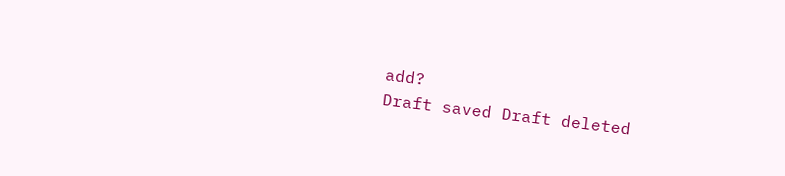add?
Draft saved Draft deleted